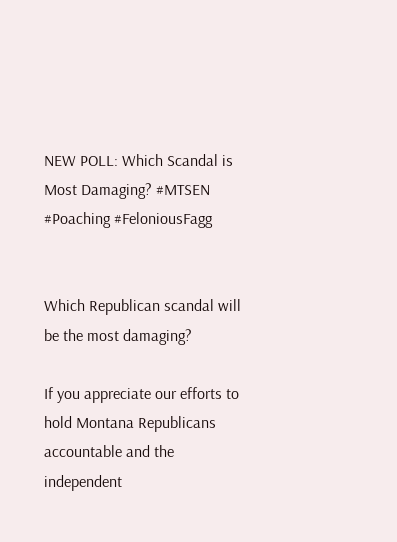NEW POLL: Which Scandal is Most Damaging? #MTSEN #Poaching #FeloniousFagg


Which Republican scandal will be the most damaging?

If you appreciate our efforts to hold Montana Republicans accountable and the independent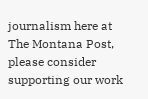journalism here at The Montana Post, please consider supporting our work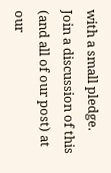with a small pledge.
Join a discussion of this (and all of our post) at our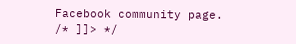Facebook community page.
/* ]]> */